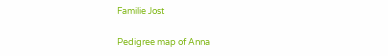Familie Jost

Pedigree map of Anna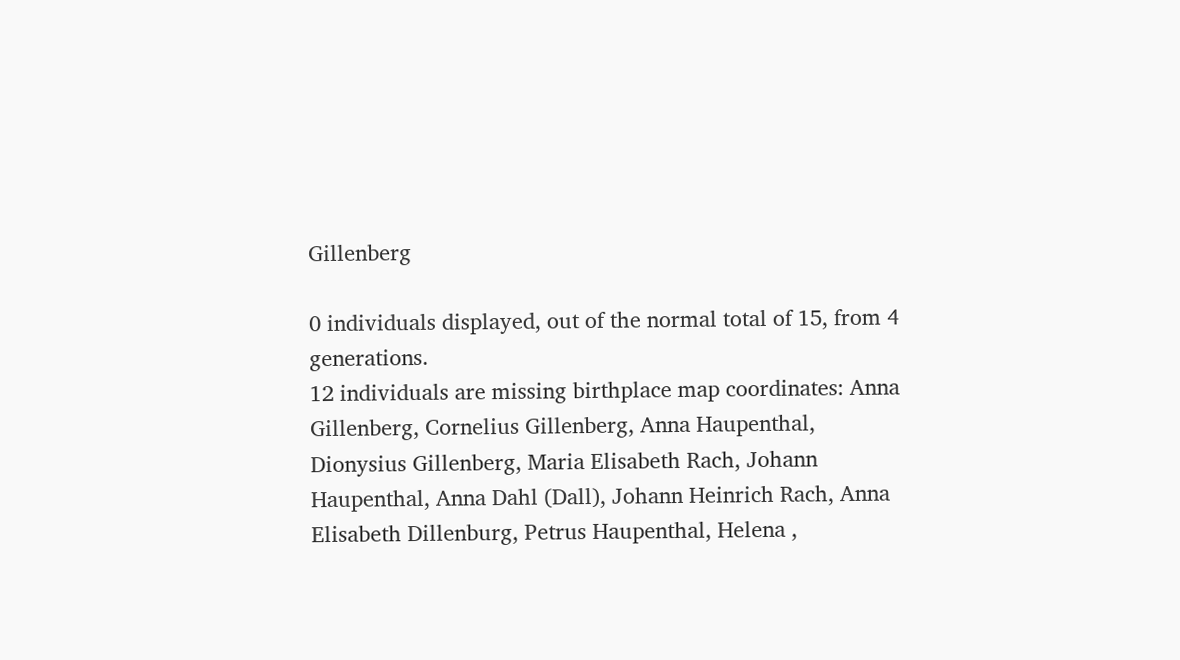Gillenberg

0 individuals displayed, out of the normal total of 15, from 4 generations.
12 individuals are missing birthplace map coordinates: Anna Gillenberg, Cornelius Gillenberg, Anna Haupenthal, Dionysius Gillenberg, Maria Elisabeth Rach, Johann Haupenthal, Anna Dahl (Dall), Johann Heinrich Rach, Anna Elisabeth Dillenburg, Petrus Haupenthal, Helena ,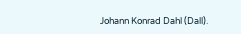Johann Konrad Dahl (Dall).